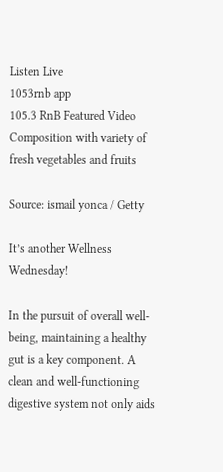Listen Live
1053rnb app
105.3 RnB Featured Video
Composition with variety of fresh vegetables and fruits

Source: ismail yonca / Getty

It’s another Wellness Wednesday!

In the pursuit of overall well-being, maintaining a healthy gut is a key component. A clean and well-functioning digestive system not only aids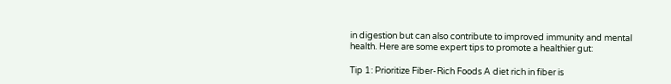in digestion but can also contribute to improved immunity and mental health. Here are some expert tips to promote a healthier gut:

Tip 1: Prioritize Fiber-Rich Foods A diet rich in fiber is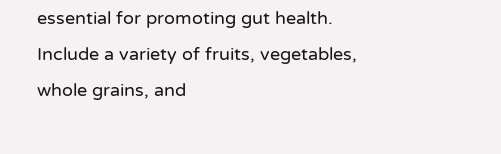essential for promoting gut health. Include a variety of fruits, vegetables, whole grains, and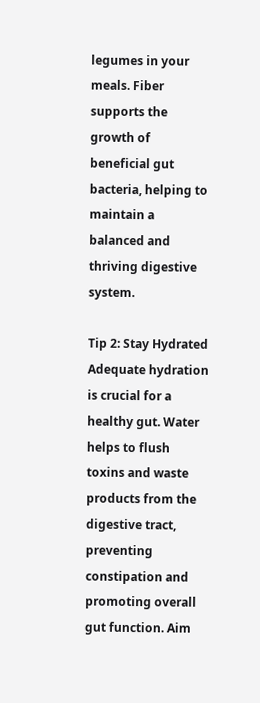legumes in your meals. Fiber supports the growth of beneficial gut bacteria, helping to maintain a balanced and thriving digestive system.

Tip 2: Stay Hydrated Adequate hydration is crucial for a healthy gut. Water helps to flush toxins and waste products from the digestive tract, preventing constipation and promoting overall gut function. Aim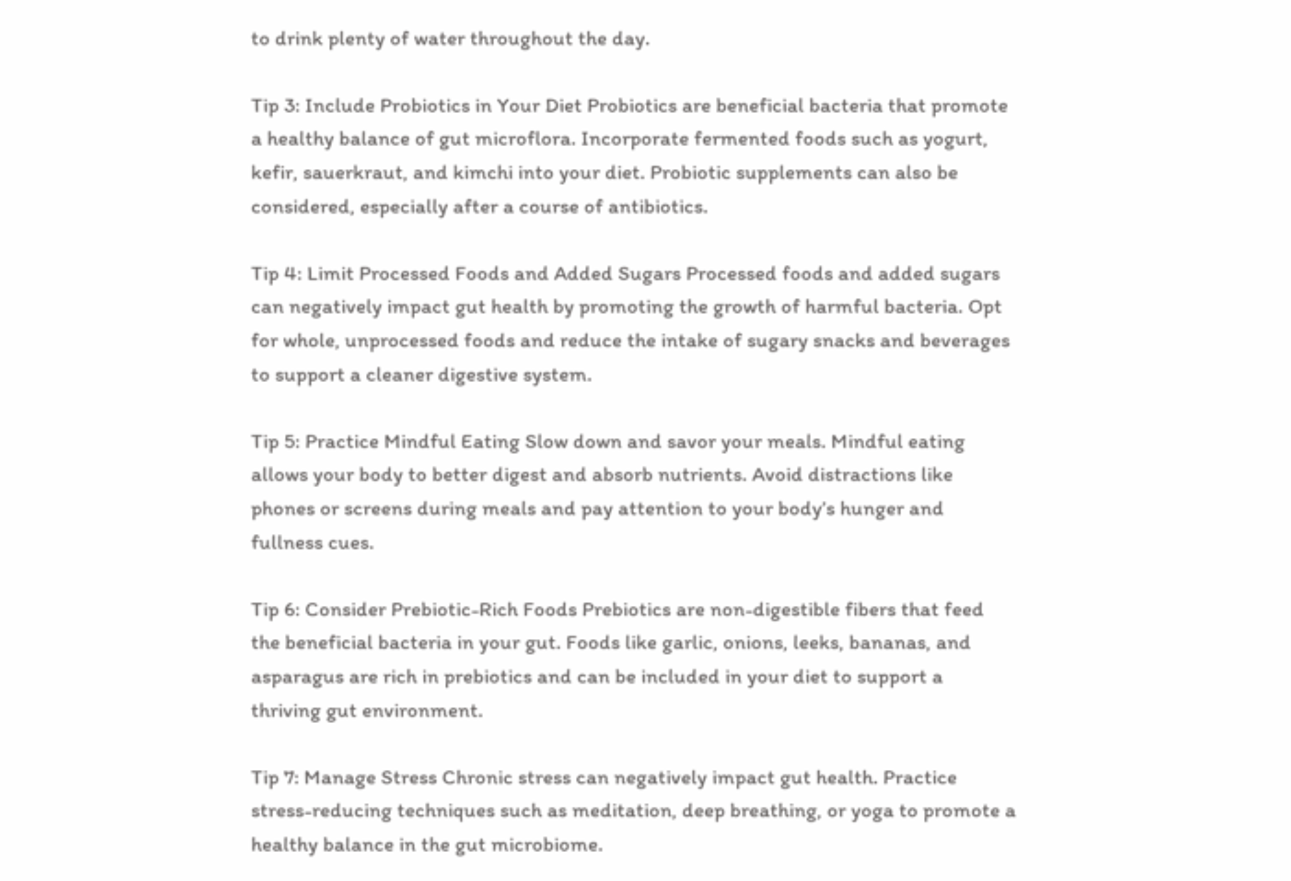to drink plenty of water throughout the day.

Tip 3: Include Probiotics in Your Diet Probiotics are beneficial bacteria that promote a healthy balance of gut microflora. Incorporate fermented foods such as yogurt, kefir, sauerkraut, and kimchi into your diet. Probiotic supplements can also be considered, especially after a course of antibiotics.

Tip 4: Limit Processed Foods and Added Sugars Processed foods and added sugars can negatively impact gut health by promoting the growth of harmful bacteria. Opt for whole, unprocessed foods and reduce the intake of sugary snacks and beverages to support a cleaner digestive system.

Tip 5: Practice Mindful Eating Slow down and savor your meals. Mindful eating allows your body to better digest and absorb nutrients. Avoid distractions like phones or screens during meals and pay attention to your body’s hunger and fullness cues.

Tip 6: Consider Prebiotic-Rich Foods Prebiotics are non-digestible fibers that feed the beneficial bacteria in your gut. Foods like garlic, onions, leeks, bananas, and asparagus are rich in prebiotics and can be included in your diet to support a thriving gut environment.

Tip 7: Manage Stress Chronic stress can negatively impact gut health. Practice stress-reducing techniques such as meditation, deep breathing, or yoga to promote a healthy balance in the gut microbiome.